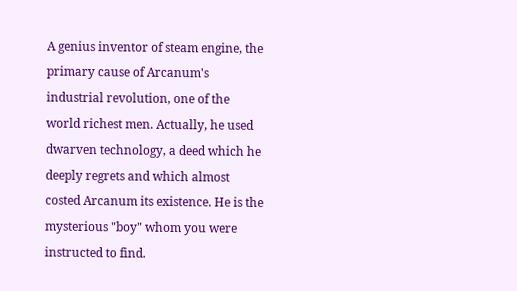A genius inventor of steam engine, the primary cause of Arcanum's industrial revolution, one of the world richest men. Actually, he used dwarven technology, a deed which he deeply regrets and which almost costed Arcanum its existence. He is the mysterious "boy" whom you were instructed to find.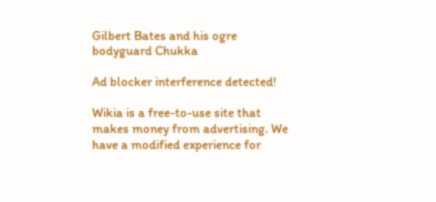Gilbert Bates and his ogre bodyguard Chukka

Ad blocker interference detected!

Wikia is a free-to-use site that makes money from advertising. We have a modified experience for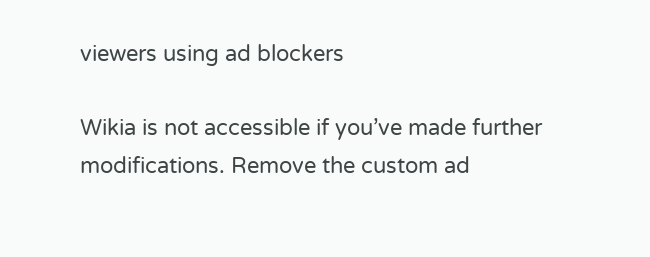viewers using ad blockers

Wikia is not accessible if you’ve made further modifications. Remove the custom ad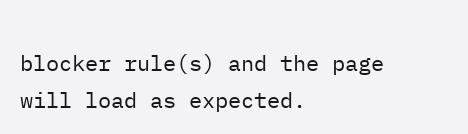blocker rule(s) and the page will load as expected.